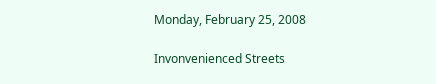Monday, February 25, 2008

Invonvenienced Streets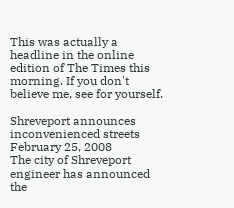This was actually a headline in the online edition of The Times this morning. If you don't believe me, see for yourself.

Shreveport announces inconvenienced streets
February 25, 2008
The city of Shreveport engineer has announced the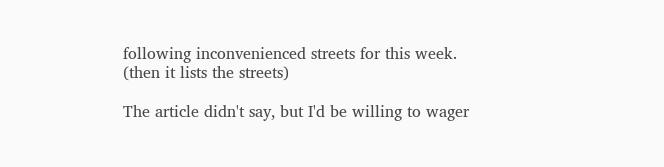following inconvenienced streets for this week.
(then it lists the streets)

The article didn't say, but I'd be willing to wager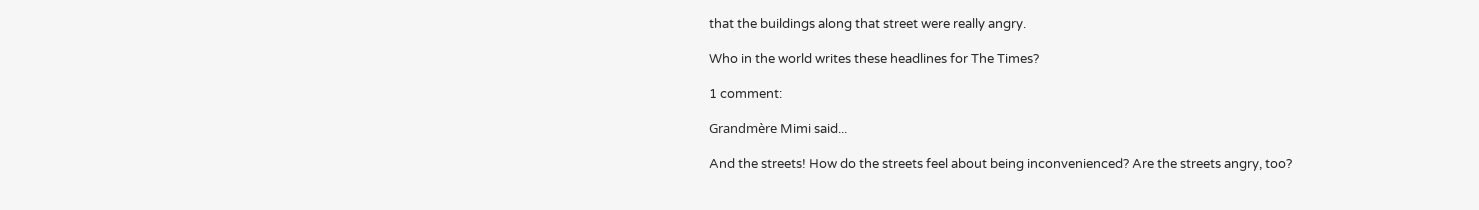that the buildings along that street were really angry.

Who in the world writes these headlines for The Times?

1 comment:

Grandmère Mimi said...

And the streets! How do the streets feel about being inconvenienced? Are the streets angry, too?